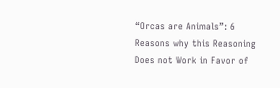“Orcas are Animals”: 6 Reasons why this Reasoning Does not Work in Favor of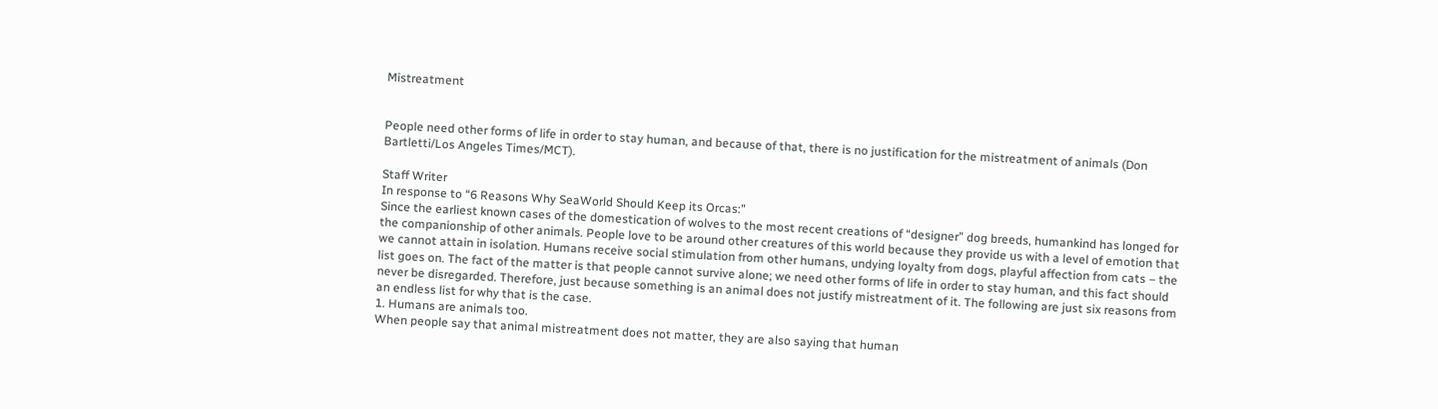Mistreatment


People need other forms of life in order to stay human, and because of that, there is no justification for the mistreatment of animals (Don Bartletti/Los Angeles Times/MCT).

Staff Writer
In response to “6 Reasons Why SeaWorld Should Keep its Orcas:”
Since the earliest known cases of the domestication of wolves to the most recent creations of “designer” dog breeds, humankind has longed for the companionship of other animals. People love to be around other creatures of this world because they provide us with a level of emotion that we cannot attain in isolation. Humans receive social stimulation from other humans, undying loyalty from dogs, playful affection from cats – the list goes on. The fact of the matter is that people cannot survive alone; we need other forms of life in order to stay human, and this fact should never be disregarded. Therefore, just because something is an animal does not justify mistreatment of it. The following are just six reasons from an endless list for why that is the case.
1. Humans are animals too.
When people say that animal mistreatment does not matter, they are also saying that human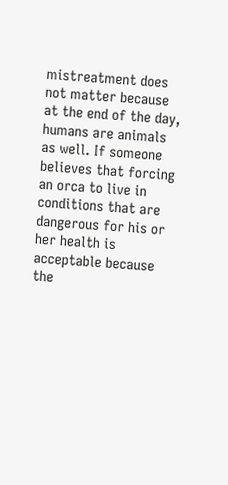mistreatment does not matter because at the end of the day, humans are animals as well. If someone believes that forcing an orca to live in conditions that are dangerous for his or her health is acceptable because the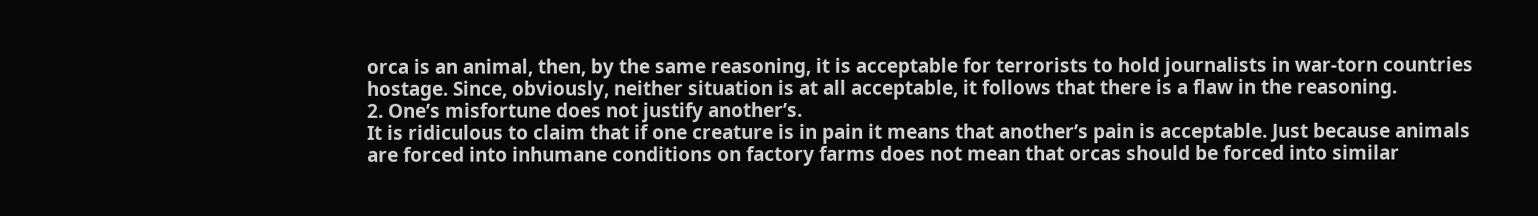orca is an animal, then, by the same reasoning, it is acceptable for terrorists to hold journalists in war-torn countries hostage. Since, obviously, neither situation is at all acceptable, it follows that there is a flaw in the reasoning.
2. One’s misfortune does not justify another’s.
It is ridiculous to claim that if one creature is in pain it means that another’s pain is acceptable. Just because animals are forced into inhumane conditions on factory farms does not mean that orcas should be forced into similar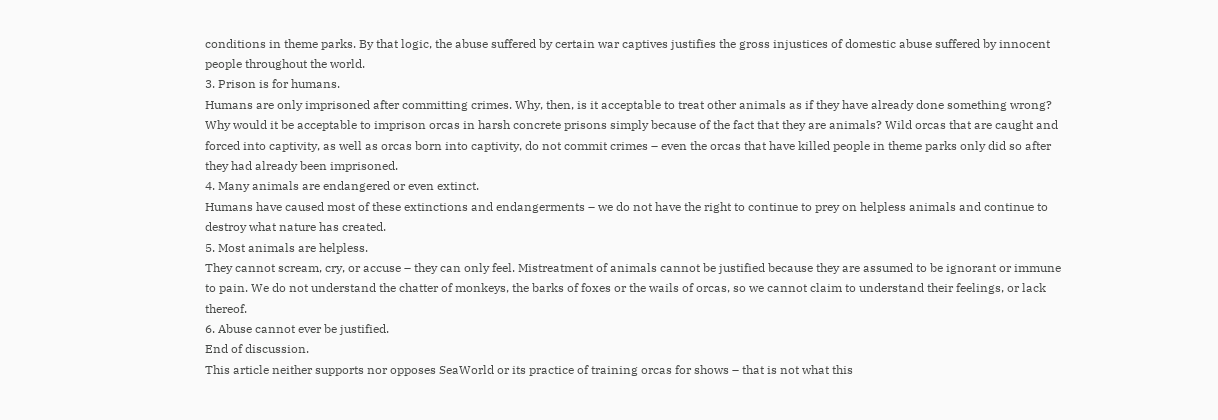conditions in theme parks. By that logic, the abuse suffered by certain war captives justifies the gross injustices of domestic abuse suffered by innocent people throughout the world.
3. Prison is for humans.
Humans are only imprisoned after committing crimes. Why, then, is it acceptable to treat other animals as if they have already done something wrong? Why would it be acceptable to imprison orcas in harsh concrete prisons simply because of the fact that they are animals? Wild orcas that are caught and forced into captivity, as well as orcas born into captivity, do not commit crimes – even the orcas that have killed people in theme parks only did so after they had already been imprisoned.
4. Many animals are endangered or even extinct.
Humans have caused most of these extinctions and endangerments – we do not have the right to continue to prey on helpless animals and continue to destroy what nature has created.
5. Most animals are helpless.
They cannot scream, cry, or accuse – they can only feel. Mistreatment of animals cannot be justified because they are assumed to be ignorant or immune to pain. We do not understand the chatter of monkeys, the barks of foxes or the wails of orcas, so we cannot claim to understand their feelings, or lack thereof.
6. Abuse cannot ever be justified.
End of discussion.
This article neither supports nor opposes SeaWorld or its practice of training orcas for shows – that is not what this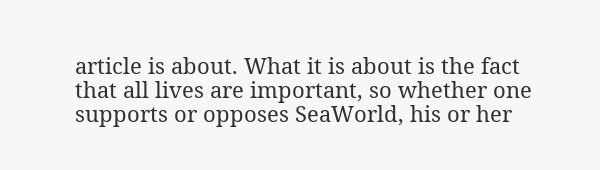article is about. What it is about is the fact that all lives are important, so whether one supports or opposes SeaWorld, his or her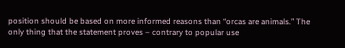position should be based on more informed reasons than “orcas are animals.” The only thing that the statement proves – contrary to popular use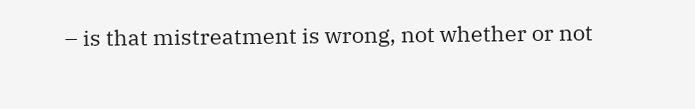– is that mistreatment is wrong, not whether or not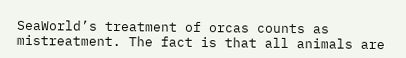SeaWorld’s treatment of orcas counts as mistreatment. The fact is that all animals are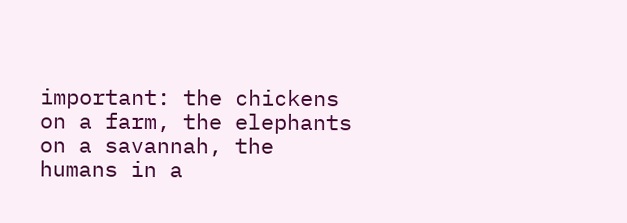important: the chickens on a farm, the elephants on a savannah, the humans in a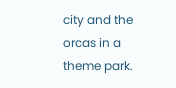city and the orcas in a theme park.